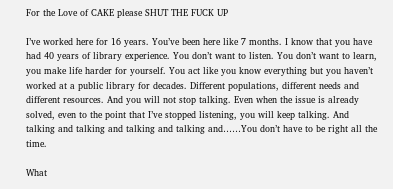For the Love of CAKE please SHUT THE FUCK UP

I’ve worked here for 16 years. You’ve been here like 7 months. I know that you have had 40 years of library experience. You don’t want to listen. You don’t want to learn, you make life harder for yourself. You act like you know everything but you haven’t worked at a public library for decades. Different populations, different needs and different resources. And you will not stop talking. Even when the issue is already solved, even to the point that I’ve stopped listening, you will keep talking. And talking and talking and talking and talking and……You don’t have to be right all the time.

What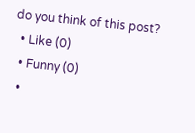do you think of this post?
  • Like (0)
  • Funny (0)
  •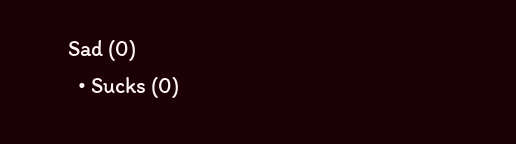Sad (0)
  • Sucks (0)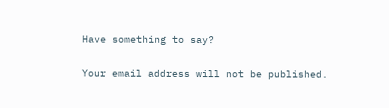Have something to say?

Your email address will not be published.